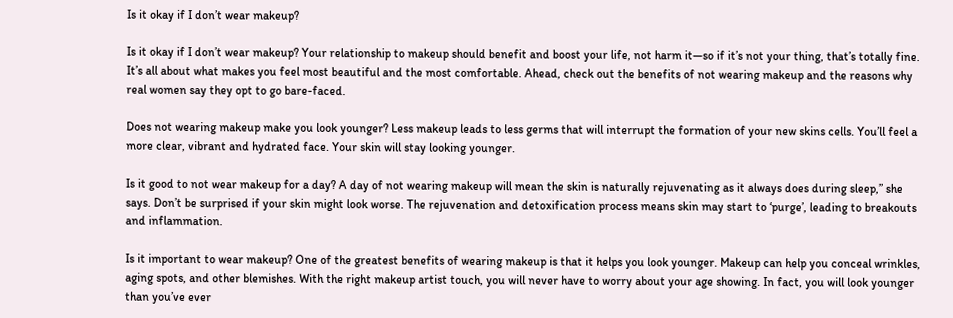Is it okay if I don’t wear makeup?

Is it okay if I don’t wear makeup? Your relationship to makeup should benefit and boost your life, not harm it—so if it’s not your thing, that’s totally fine. It’s all about what makes you feel most beautiful and the most comfortable. Ahead, check out the benefits of not wearing makeup and the reasons why real women say they opt to go bare-faced.

Does not wearing makeup make you look younger? Less makeup leads to less germs that will interrupt the formation of your new skins cells. You’ll feel a more clear, vibrant and hydrated face. Your skin will stay looking younger.

Is it good to not wear makeup for a day? A day of not wearing makeup will mean the skin is naturally rejuvenating as it always does during sleep,” she says. Don’t be surprised if your skin might look worse. The rejuvenation and detoxification process means skin may start to ‘purge’, leading to breakouts and inflammation.

Is it important to wear makeup? One of the greatest benefits of wearing makeup is that it helps you look younger. Makeup can help you conceal wrinkles, aging spots, and other blemishes. With the right makeup artist touch, you will never have to worry about your age showing. In fact, you will look younger than you’ve ever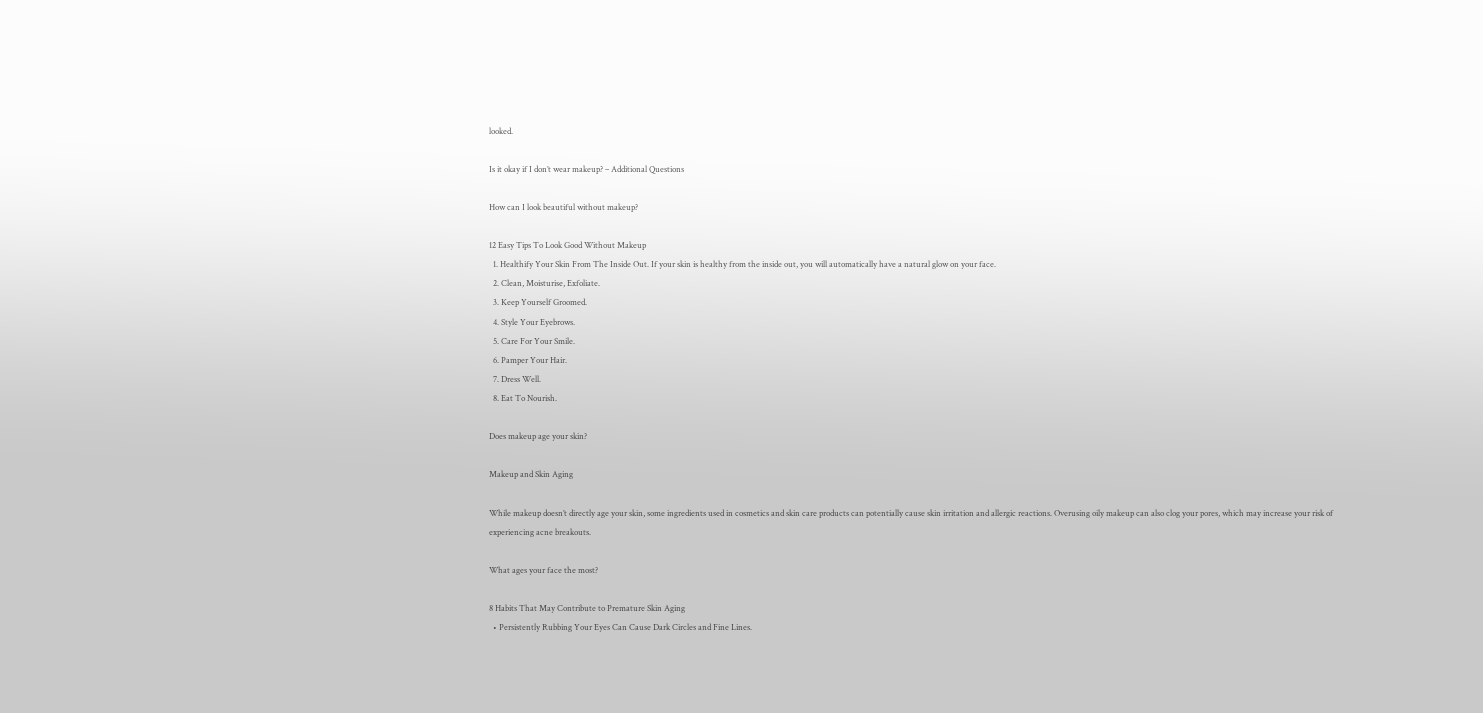looked.

Is it okay if I don’t wear makeup? – Additional Questions

How can I look beautiful without makeup?

12 Easy Tips To Look Good Without Makeup
  1. Healthify Your Skin From The Inside Out. If your skin is healthy from the inside out, you will automatically have a natural glow on your face.
  2. Clean, Moisturise, Exfoliate.
  3. Keep Yourself Groomed.
  4. Style Your Eyebrows.
  5. Care For Your Smile.
  6. Pamper Your Hair.
  7. Dress Well.
  8. Eat To Nourish.

Does makeup age your skin?

Makeup and Skin Aging

While makeup doesn’t directly age your skin, some ingredients used in cosmetics and skin care products can potentially cause skin irritation and allergic reactions. Overusing oily makeup can also clog your pores, which may increase your risk of experiencing acne breakouts.

What ages your face the most?

8 Habits That May Contribute to Premature Skin Aging
  • Persistently Rubbing Your Eyes Can Cause Dark Circles and Fine Lines.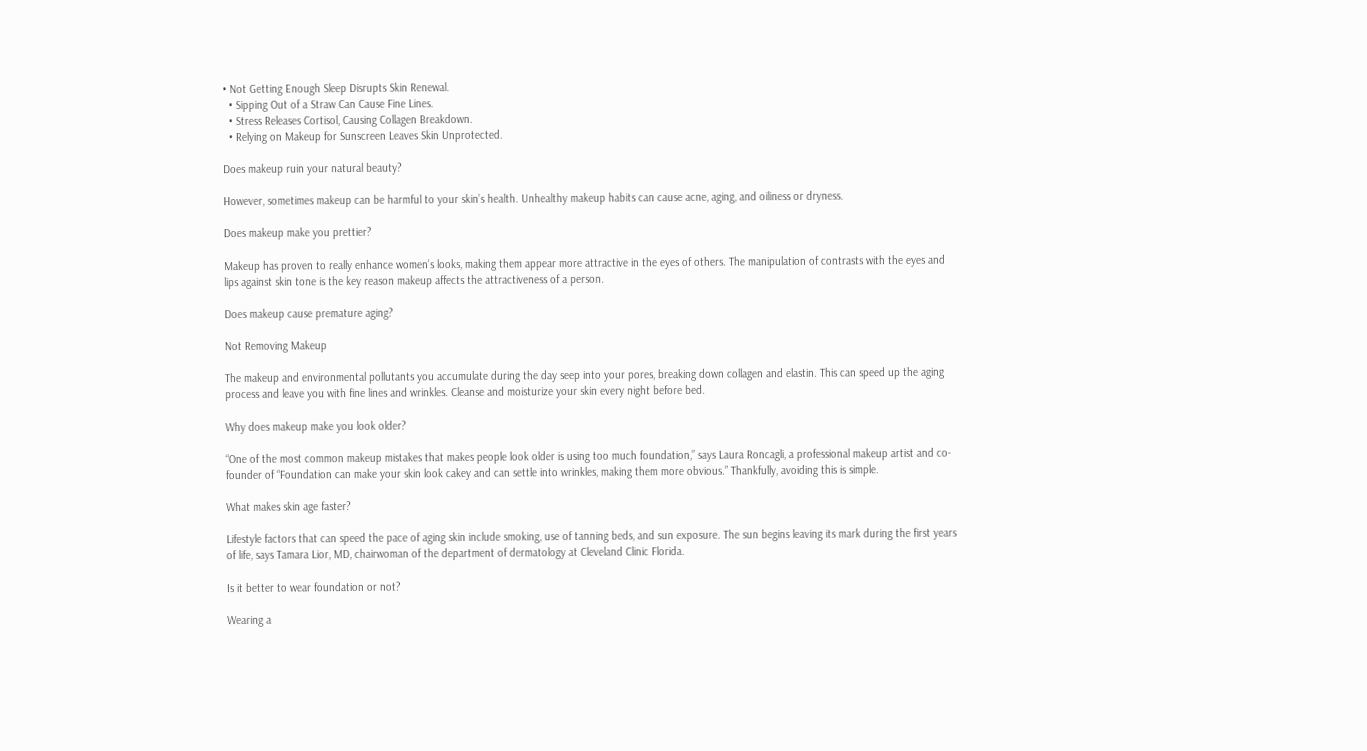• Not Getting Enough Sleep Disrupts Skin Renewal.
  • Sipping Out of a Straw Can Cause Fine Lines.
  • Stress Releases Cortisol, Causing Collagen Breakdown.
  • Relying on Makeup for Sunscreen Leaves Skin Unprotected.

Does makeup ruin your natural beauty?

However, sometimes makeup can be harmful to your skin’s health. Unhealthy makeup habits can cause acne, aging, and oiliness or dryness.

Does makeup make you prettier?

Makeup has proven to really enhance women’s looks, making them appear more attractive in the eyes of others. The manipulation of contrasts with the eyes and lips against skin tone is the key reason makeup affects the attractiveness of a person.

Does makeup cause premature aging?

Not Removing Makeup

The makeup and environmental pollutants you accumulate during the day seep into your pores, breaking down collagen and elastin. This can speed up the aging process and leave you with fine lines and wrinkles. Cleanse and moisturize your skin every night before bed.

Why does makeup make you look older?

“One of the most common makeup mistakes that makes people look older is using too much foundation,” says Laura Roncagli, a professional makeup artist and co-founder of “Foundation can make your skin look cakey and can settle into wrinkles, making them more obvious.” Thankfully, avoiding this is simple.

What makes skin age faster?

Lifestyle factors that can speed the pace of aging skin include smoking, use of tanning beds, and sun exposure. The sun begins leaving its mark during the first years of life, says Tamara Lior, MD, chairwoman of the department of dermatology at Cleveland Clinic Florida.

Is it better to wear foundation or not?

Wearing a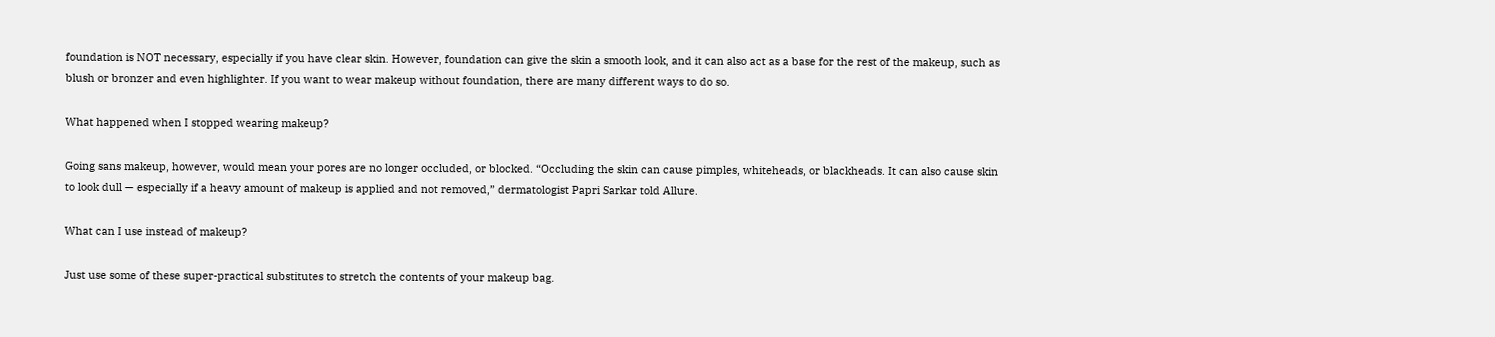foundation is NOT necessary, especially if you have clear skin. However, foundation can give the skin a smooth look, and it can also act as a base for the rest of the makeup, such as blush or bronzer and even highlighter. If you want to wear makeup without foundation, there are many different ways to do so.

What happened when I stopped wearing makeup?

Going sans makeup, however, would mean your pores are no longer occluded, or blocked. “Occluding the skin can cause pimples, whiteheads, or blackheads. It can also cause skin to look dull — especially if a heavy amount of makeup is applied and not removed,” dermatologist Papri Sarkar told Allure.

What can I use instead of makeup?

Just use some of these super-practical substitutes to stretch the contents of your makeup bag.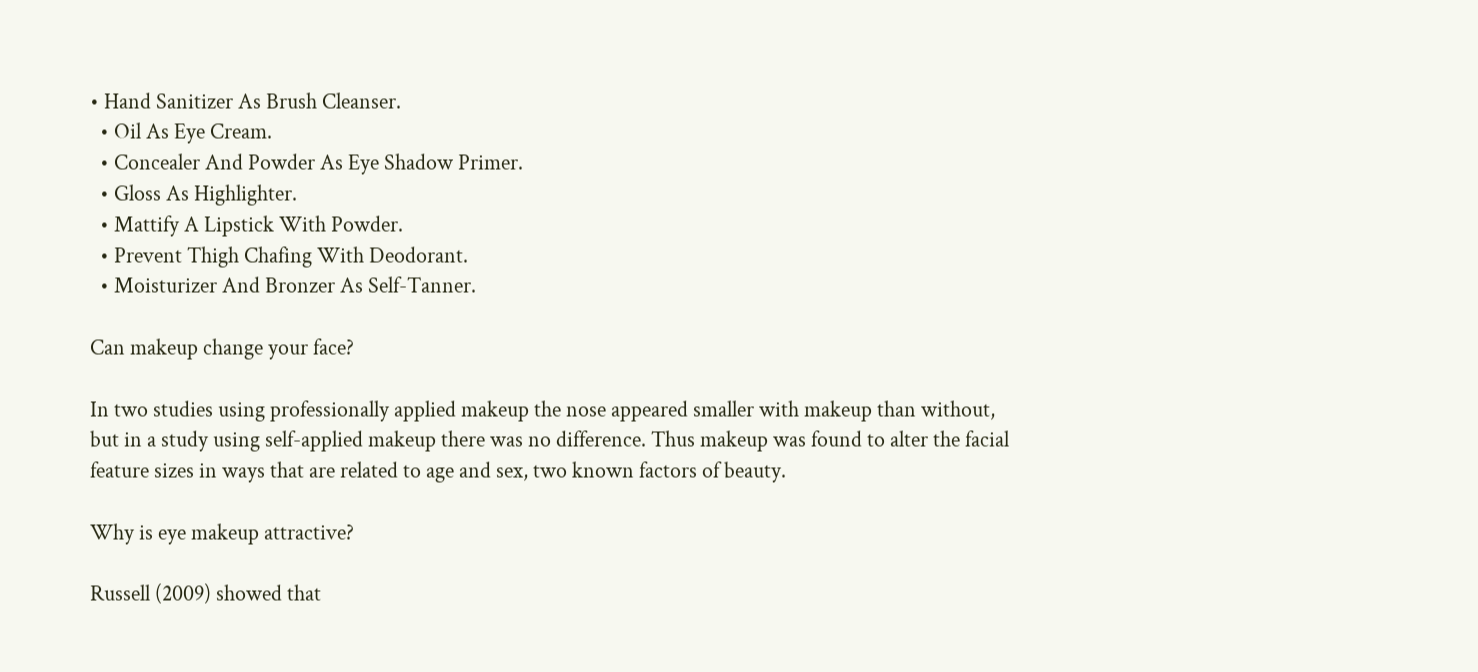• Hand Sanitizer As Brush Cleanser.
  • Oil As Eye Cream.
  • Concealer And Powder As Eye Shadow Primer.
  • Gloss As Highlighter.
  • Mattify A Lipstick With Powder.
  • Prevent Thigh Chafing With Deodorant.
  • Moisturizer And Bronzer As Self-Tanner.

Can makeup change your face?

In two studies using professionally applied makeup the nose appeared smaller with makeup than without, but in a study using self-applied makeup there was no difference. Thus makeup was found to alter the facial feature sizes in ways that are related to age and sex, two known factors of beauty.

Why is eye makeup attractive?

Russell (2009) showed that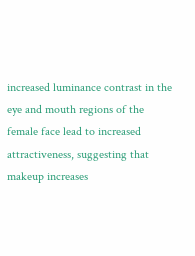increased luminance contrast in the eye and mouth regions of the female face lead to increased attractiveness, suggesting that makeup increases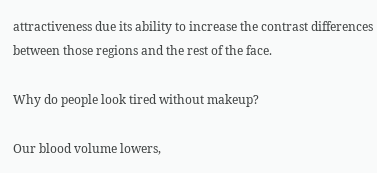attractiveness due its ability to increase the contrast differences between those regions and the rest of the face.

Why do people look tired without makeup?

Our blood volume lowers,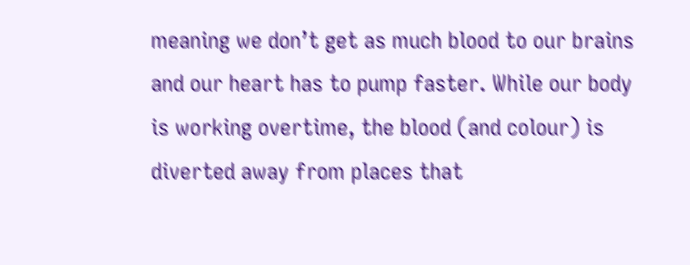meaning we don’t get as much blood to our brains and our heart has to pump faster. While our body is working overtime, the blood (and colour) is diverted away from places that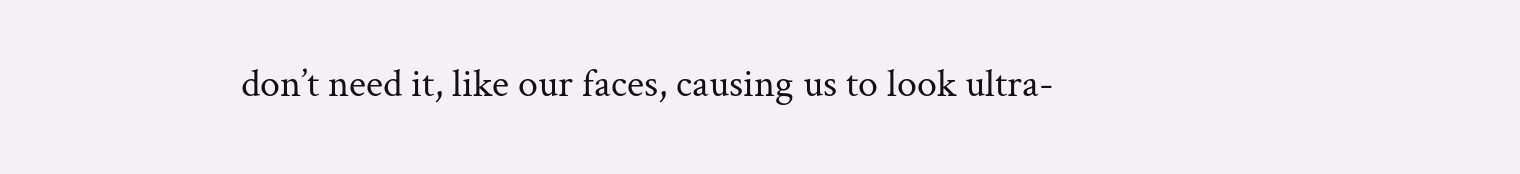don’t need it, like our faces, causing us to look ultra-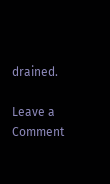drained.

Leave a Comment